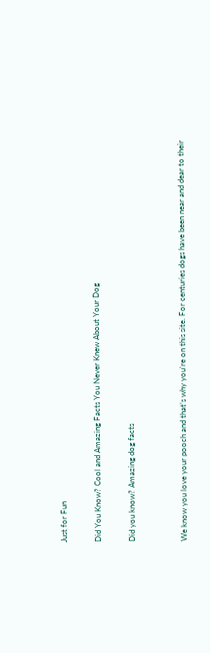Just for Fun

Did You Know? Cool and Amazing Facts You Never Knew About Your Dog

Did you know? Amazing dog facts


We know you love your pooch and that’s why you’re on this site. For centuries dogs have been near and dear to their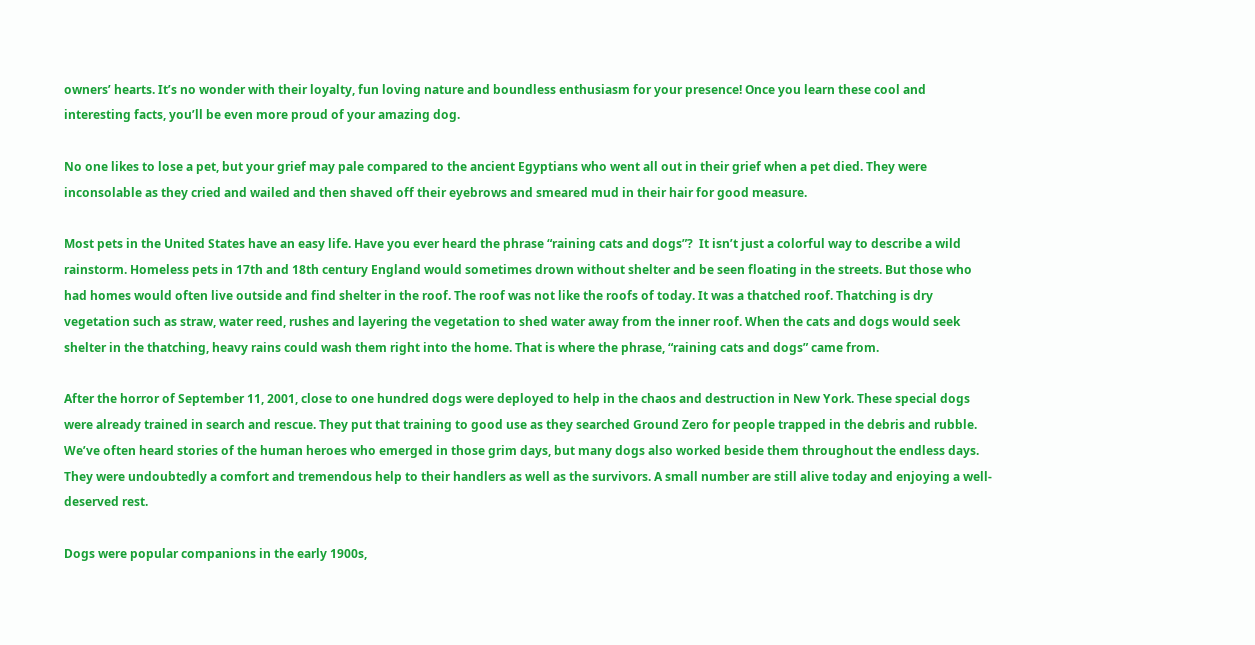owners’ hearts. It’s no wonder with their loyalty, fun loving nature and boundless enthusiasm for your presence! Once you learn these cool and interesting facts, you’ll be even more proud of your amazing dog.

No one likes to lose a pet, but your grief may pale compared to the ancient Egyptians who went all out in their grief when a pet died. They were inconsolable as they cried and wailed and then shaved off their eyebrows and smeared mud in their hair for good measure.

Most pets in the United States have an easy life. Have you ever heard the phrase “raining cats and dogs”?  It isn’t just a colorful way to describe a wild rainstorm. Homeless pets in 17th and 18th century England would sometimes drown without shelter and be seen floating in the streets. But those who had homes would often live outside and find shelter in the roof. The roof was not like the roofs of today. It was a thatched roof. Thatching is dry vegetation such as straw, water reed, rushes and layering the vegetation to shed water away from the inner roof. When the cats and dogs would seek shelter in the thatching, heavy rains could wash them right into the home. That is where the phrase, “raining cats and dogs” came from.

After the horror of September 11, 2001, close to one hundred dogs were deployed to help in the chaos and destruction in New York. These special dogs were already trained in search and rescue. They put that training to good use as they searched Ground Zero for people trapped in the debris and rubble. We’ve often heard stories of the human heroes who emerged in those grim days, but many dogs also worked beside them throughout the endless days. They were undoubtedly a comfort and tremendous help to their handlers as well as the survivors. A small number are still alive today and enjoying a well-deserved rest.

Dogs were popular companions in the early 1900s,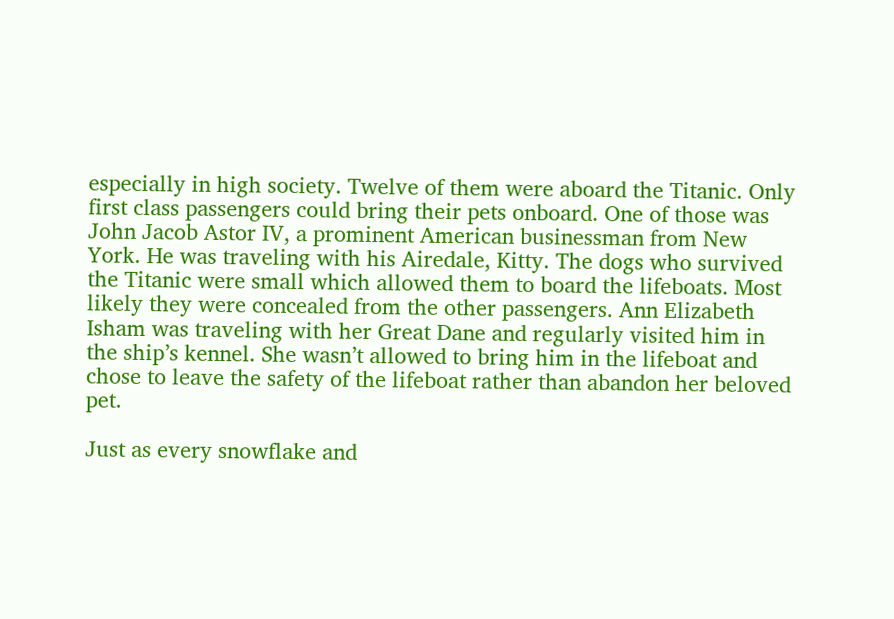especially in high society. Twelve of them were aboard the Titanic. Only first class passengers could bring their pets onboard. One of those was John Jacob Astor IV, a prominent American businessman from New York. He was traveling with his Airedale, Kitty. The dogs who survived the Titanic were small which allowed them to board the lifeboats. Most likely they were concealed from the other passengers. Ann Elizabeth Isham was traveling with her Great Dane and regularly visited him in the ship’s kennel. She wasn’t allowed to bring him in the lifeboat and chose to leave the safety of the lifeboat rather than abandon her beloved pet.

Just as every snowflake and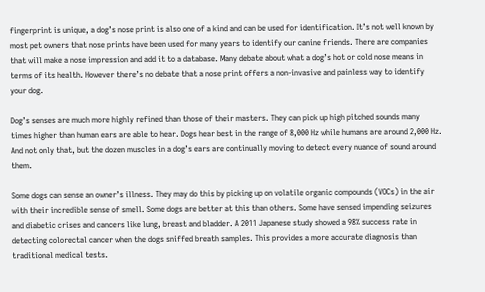fingerprint is unique, a dog’s nose print is also one of a kind and can be used for identification. It’s not well known by most pet owners that nose prints have been used for many years to identify our canine friends. There are companies that will make a nose impression and add it to a database. Many debate about what a dog’s hot or cold nose means in terms of its health. However there’s no debate that a nose print offers a non-invasive and painless way to identify your dog.

Dog’s senses are much more highly refined than those of their masters. They can pick up high pitched sounds many times higher than human ears are able to hear. Dogs hear best in the range of 8,000 Hz while humans are around 2,000 Hz. And not only that, but the dozen muscles in a dog’s ears are continually moving to detect every nuance of sound around them.

Some dogs can sense an owner’s illness. They may do this by picking up on volatile organic compounds (VOCs) in the air with their incredible sense of smell. Some dogs are better at this than others. Some have sensed impending seizures and diabetic crises and cancers like lung, breast and bladder. A 2011 Japanese study showed a 98% success rate in detecting colorectal cancer when the dogs sniffed breath samples. This provides a more accurate diagnosis than traditional medical tests.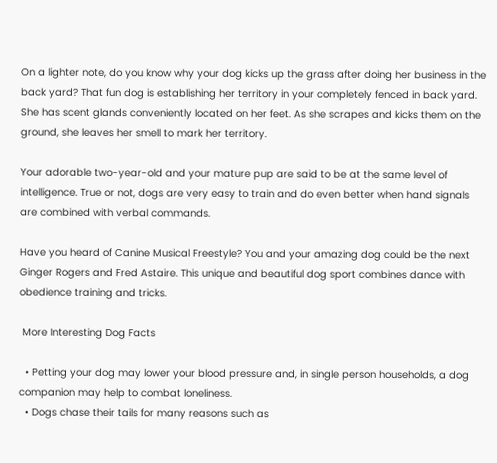On a lighter note, do you know why your dog kicks up the grass after doing her business in the back yard? That fun dog is establishing her territory in your completely fenced in back yard. She has scent glands conveniently located on her feet. As she scrapes and kicks them on the ground, she leaves her smell to mark her territory.

Your adorable two-year-old and your mature pup are said to be at the same level of intelligence. True or not, dogs are very easy to train and do even better when hand signals are combined with verbal commands.

Have you heard of Canine Musical Freestyle? You and your amazing dog could be the next Ginger Rogers and Fred Astaire. This unique and beautiful dog sport combines dance with obedience training and tricks.

 More Interesting Dog Facts

  • Petting your dog may lower your blood pressure and, in single person households, a dog companion may help to combat loneliness.
  • Dogs chase their tails for many reasons such as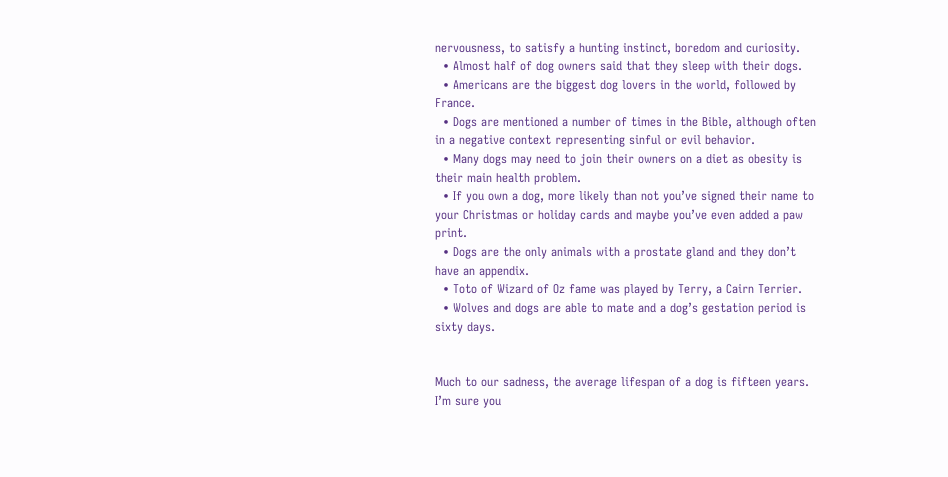nervousness, to satisfy a hunting instinct, boredom and curiosity.
  • Almost half of dog owners said that they sleep with their dogs.
  • Americans are the biggest dog lovers in the world, followed by France.
  • Dogs are mentioned a number of times in the Bible, although often in a negative context representing sinful or evil behavior.
  • Many dogs may need to join their owners on a diet as obesity is their main health problem.
  • If you own a dog, more likely than not you’ve signed their name to your Christmas or holiday cards and maybe you’ve even added a paw print.
  • Dogs are the only animals with a prostate gland and they don’t have an appendix.
  • Toto of Wizard of Oz fame was played by Terry, a Cairn Terrier.
  • Wolves and dogs are able to mate and a dog’s gestation period is sixty days.


Much to our sadness, the average lifespan of a dog is fifteen years. I’m sure you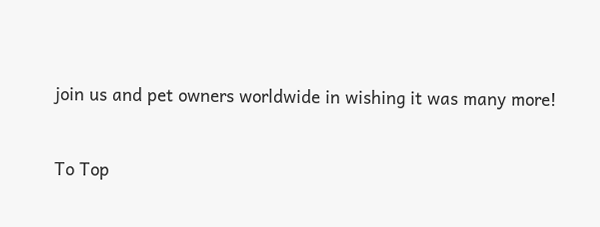join us and pet owners worldwide in wishing it was many more!


To Top